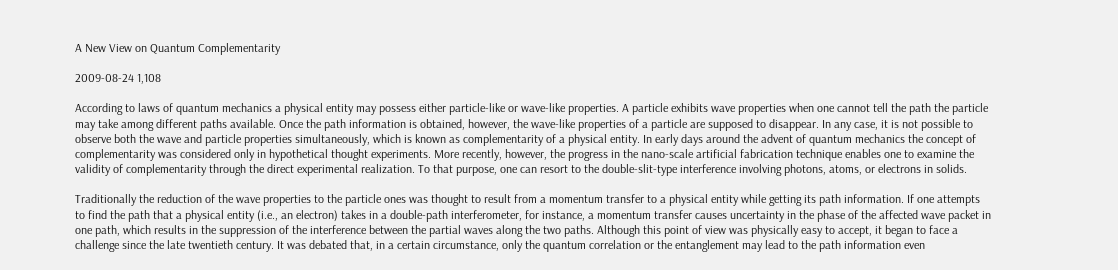A New View on Quantum Complementarity

2009-08-24 1,108

According to laws of quantum mechanics a physical entity may possess either particle-like or wave-like properties. A particle exhibits wave properties when one cannot tell the path the particle may take among different paths available. Once the path information is obtained, however, the wave-like properties of a particle are supposed to disappear. In any case, it is not possible to observe both the wave and particle properties simultaneously, which is known as complementarity of a physical entity. In early days around the advent of quantum mechanics the concept of complementarity was considered only in hypothetical thought experiments. More recently, however, the progress in the nano-scale artificial fabrication technique enables one to examine the validity of complementarity through the direct experimental realization. To that purpose, one can resort to the double-slit-type interference involving photons, atoms, or electrons in solids.

Traditionally the reduction of the wave properties to the particle ones was thought to result from a momentum transfer to a physical entity while getting its path information. If one attempts to find the path that a physical entity (i.e., an electron) takes in a double-path interferometer, for instance, a momentum transfer causes uncertainty in the phase of the affected wave packet in one path, which results in the suppression of the interference between the partial waves along the two paths. Although this point of view was physically easy to accept, it began to face a challenge since the late twentieth century. It was debated that, in a certain circumstance, only the quantum correlation or the entanglement may lead to the path information even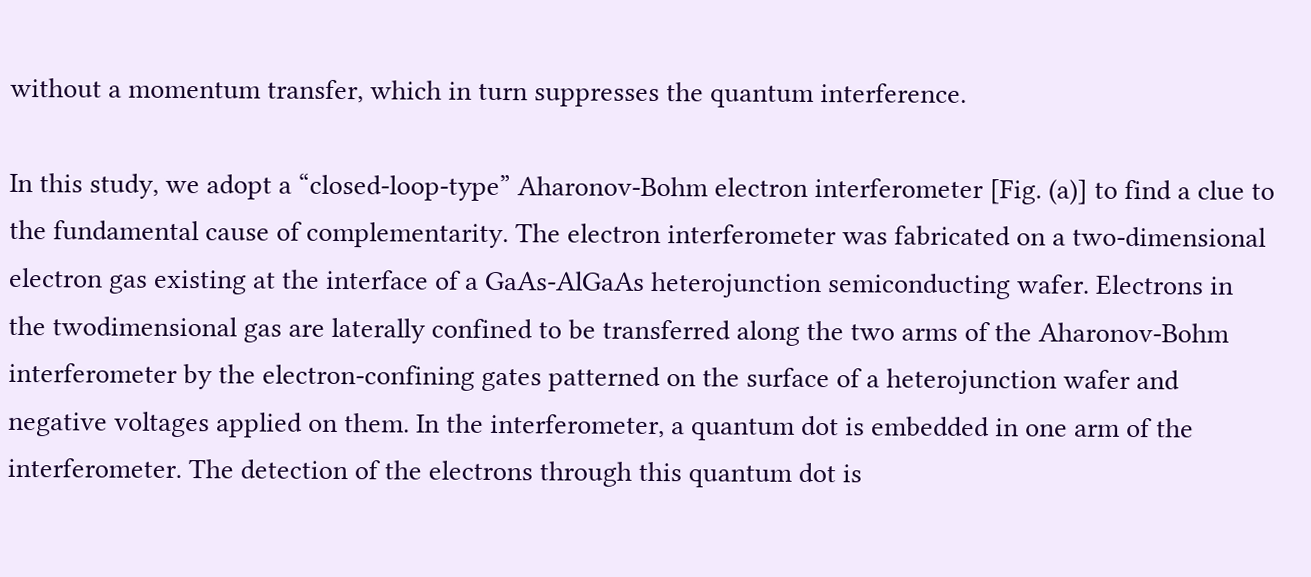without a momentum transfer, which in turn suppresses the quantum interference.

In this study, we adopt a “closed-loop-type” Aharonov-Bohm electron interferometer [Fig. (a)] to find a clue to the fundamental cause of complementarity. The electron interferometer was fabricated on a two-dimensional electron gas existing at the interface of a GaAs-AlGaAs heterojunction semiconducting wafer. Electrons in the twodimensional gas are laterally confined to be transferred along the two arms of the Aharonov-Bohm interferometer by the electron-confining gates patterned on the surface of a heterojunction wafer and negative voltages applied on them. In the interferometer, a quantum dot is embedded in one arm of the interferometer. The detection of the electrons through this quantum dot is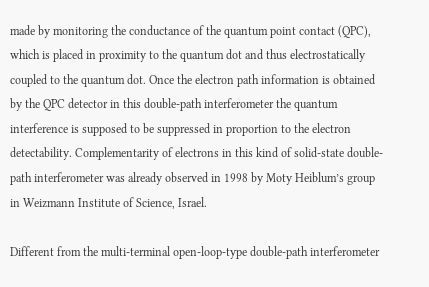made by monitoring the conductance of the quantum point contact (QPC), which is placed in proximity to the quantum dot and thus electrostatically coupled to the quantum dot. Once the electron path information is obtained by the QPC detector in this double-path interferometer the quantum interference is supposed to be suppressed in proportion to the electron detectability. Complementarity of electrons in this kind of solid-state double-path interferometer was already observed in 1998 by Moty Heiblum’s group in Weizmann Institute of Science, Israel.

Different from the multi-terminal open-loop-type double-path interferometer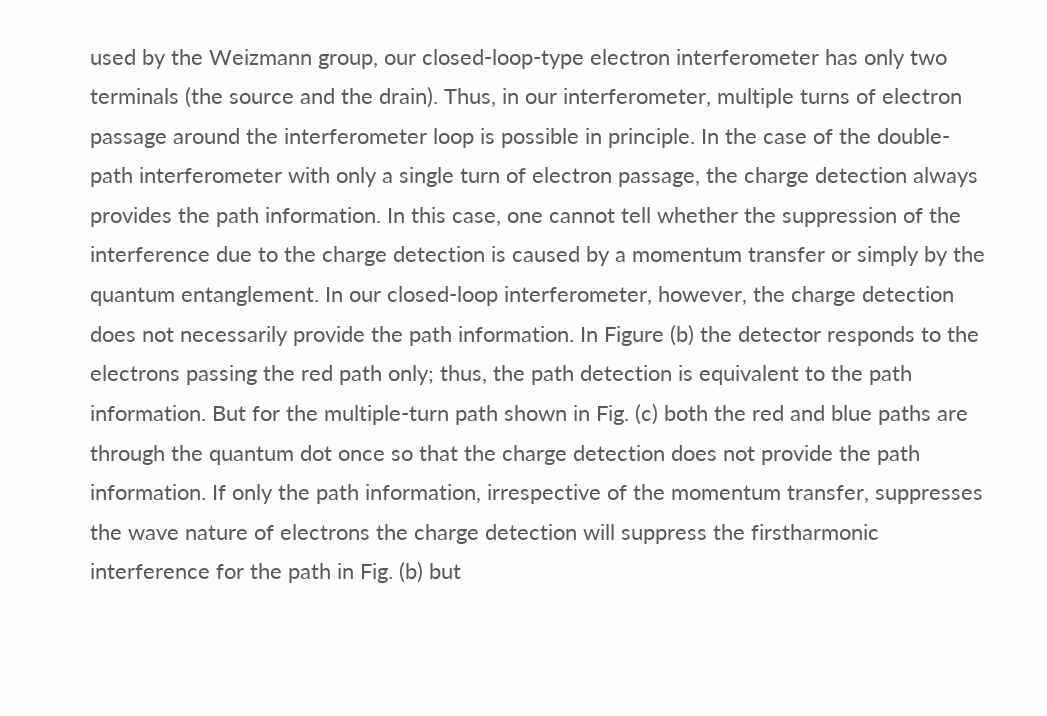used by the Weizmann group, our closed-loop-type electron interferometer has only two terminals (the source and the drain). Thus, in our interferometer, multiple turns of electron passage around the interferometer loop is possible in principle. In the case of the double-path interferometer with only a single turn of electron passage, the charge detection always provides the path information. In this case, one cannot tell whether the suppression of the interference due to the charge detection is caused by a momentum transfer or simply by the quantum entanglement. In our closed-loop interferometer, however, the charge detection does not necessarily provide the path information. In Figure (b) the detector responds to the electrons passing the red path only; thus, the path detection is equivalent to the path information. But for the multiple-turn path shown in Fig. (c) both the red and blue paths are through the quantum dot once so that the charge detection does not provide the path information. If only the path information, irrespective of the momentum transfer, suppresses the wave nature of electrons the charge detection will suppress the firstharmonic interference for the path in Fig. (b) but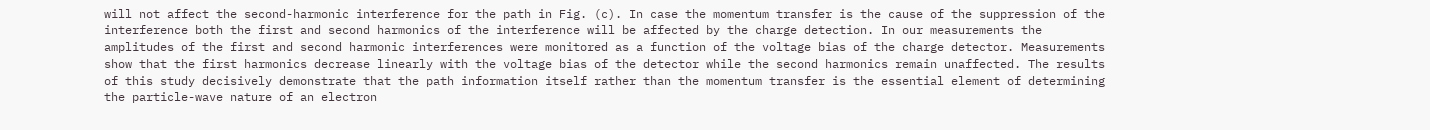will not affect the second-harmonic interference for the path in Fig. (c). In case the momentum transfer is the cause of the suppression of the interference both the first and second harmonics of the interference will be affected by the charge detection. In our measurements the amplitudes of the first and second harmonic interferences were monitored as a function of the voltage bias of the charge detector. Measurements show that the first harmonics decrease linearly with the voltage bias of the detector while the second harmonics remain unaffected. The results of this study decisively demonstrate that the path information itself rather than the momentum transfer is the essential element of determining the particle-wave nature of an electron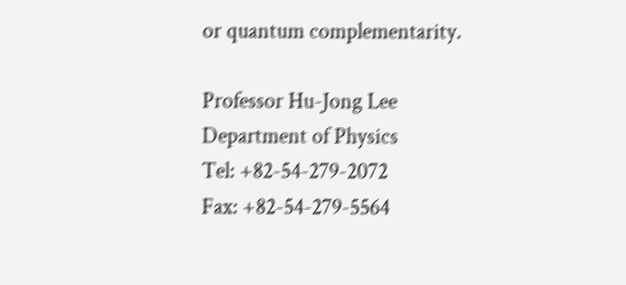or quantum complementarity.

Professor Hu-Jong Lee
Department of Physics
Tel: +82-54-279-2072
Fax: +82-54-279-5564